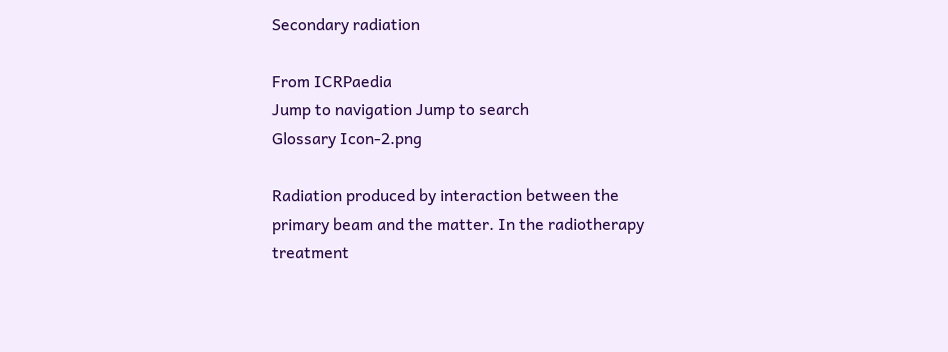Secondary radiation

From ICRPaedia
Jump to navigation Jump to search
Glossary Icon-2.png

Radiation produced by interaction between the primary beam and the matter. In the radiotherapy treatment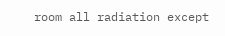room all radiation except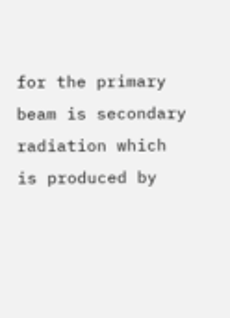for the primary beam is secondary radiation which is produced by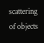scattering of objects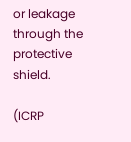or leakage through the protective shield.

(ICRP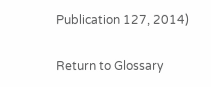Publication 127, 2014)

Return to Glossary